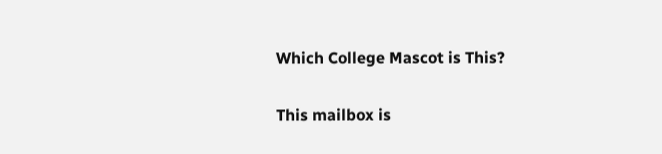Which College Mascot is This?

This mailbox is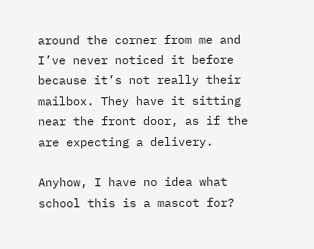around the corner from me and I’ve never noticed it before because it’s not really their mailbox. They have it sitting near the front door, as if the are expecting a delivery.

Anyhow, I have no idea what school this is a mascot for?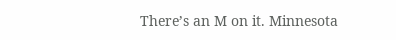There’s an M on it. Minnesota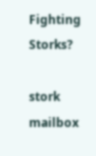Fighting Storks?

stork mailbox